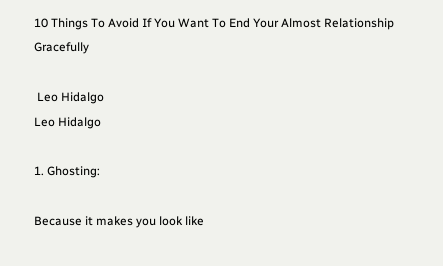10 Things To Avoid If You Want To End Your Almost Relationship Gracefully

 Leo Hidalgo
Leo Hidalgo

1. Ghosting:

Because it makes you look like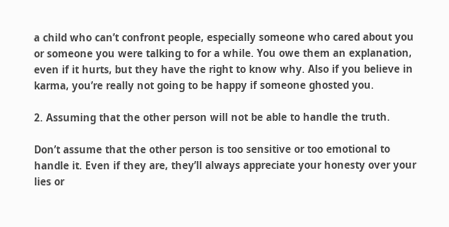a child who can’t confront people, especially someone who cared about you or someone you were talking to for a while. You owe them an explanation, even if it hurts, but they have the right to know why. Also if you believe in karma, you’re really not going to be happy if someone ghosted you.

2. Assuming that the other person will not be able to handle the truth.

Don’t assume that the other person is too sensitive or too emotional to handle it. Even if they are, they’ll always appreciate your honesty over your lies or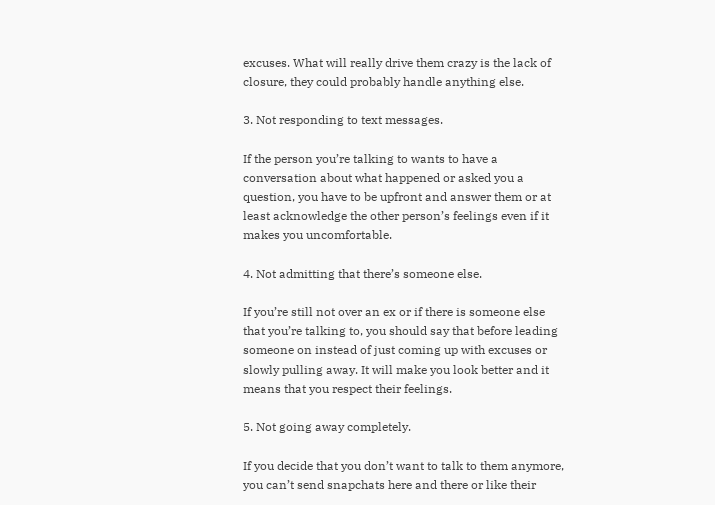excuses. What will really drive them crazy is the lack of closure, they could probably handle anything else.

3. Not responding to text messages.

If the person you’re talking to wants to have a conversation about what happened or asked you a question, you have to be upfront and answer them or at least acknowledge the other person’s feelings even if it makes you uncomfortable.

4. Not admitting that there’s someone else.

If you’re still not over an ex or if there is someone else that you’re talking to, you should say that before leading someone on instead of just coming up with excuses or slowly pulling away. It will make you look better and it means that you respect their feelings.

5. Not going away completely.

If you decide that you don’t want to talk to them anymore, you can’t send snapchats here and there or like their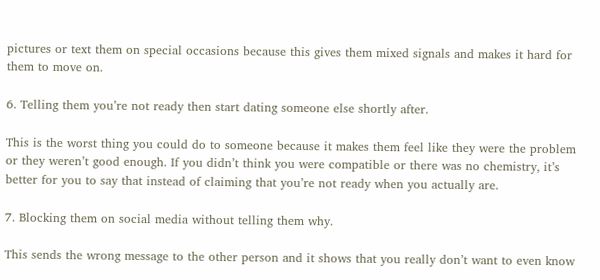pictures or text them on special occasions because this gives them mixed signals and makes it hard for them to move on.

6. Telling them you’re not ready then start dating someone else shortly after.

This is the worst thing you could do to someone because it makes them feel like they were the problem or they weren’t good enough. If you didn’t think you were compatible or there was no chemistry, it’s better for you to say that instead of claiming that you’re not ready when you actually are.

7. Blocking them on social media without telling them why.

This sends the wrong message to the other person and it shows that you really don’t want to even know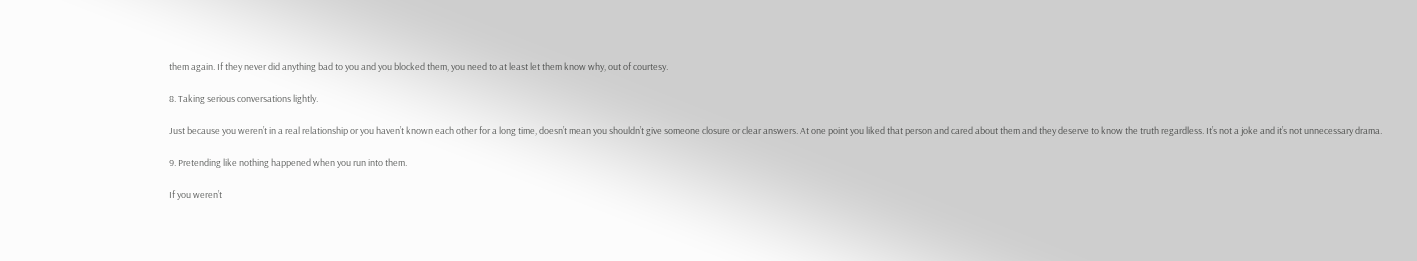them again. If they never did anything bad to you and you blocked them, you need to at least let them know why, out of courtesy.

8. Taking serious conversations lightly.

Just because you weren’t in a real relationship or you haven’t known each other for a long time, doesn’t mean you shouldn’t give someone closure or clear answers. At one point you liked that person and cared about them and they deserve to know the truth regardless. It’s not a joke and it’s not unnecessary drama.

9. Pretending like nothing happened when you run into them.

If you weren’t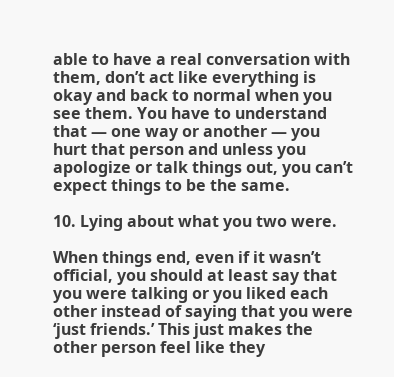able to have a real conversation with them, don’t act like everything is okay and back to normal when you see them. You have to understand that — one way or another — you hurt that person and unless you apologize or talk things out, you can’t expect things to be the same.

10. Lying about what you two were.

When things end, even if it wasn’t official, you should at least say that you were talking or you liked each other instead of saying that you were ‘just friends.’ This just makes the other person feel like they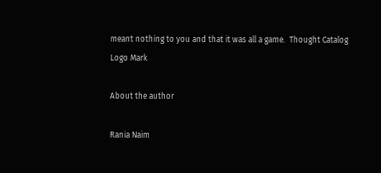meant nothing to you and that it was all a game.  Thought Catalog Logo Mark

About the author

Rania Naim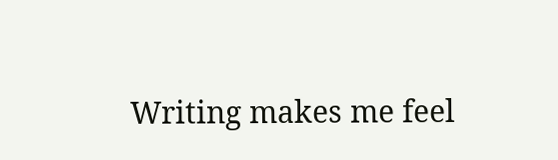Writing makes me feel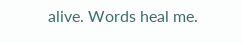alive. Words heal me.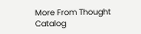More From Thought Catalog